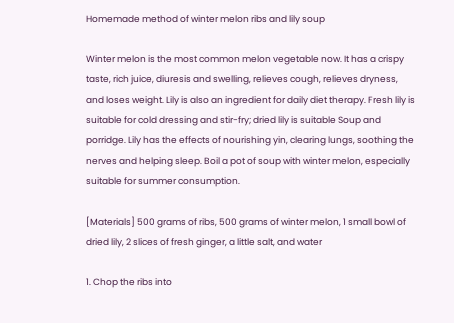Homemade method of winter melon ribs and lily soup

Winter melon is the most common melon vegetable now. It has a crispy taste, rich juice, diuresis and swelling, relieves cough, relieves dryness, and loses weight. Lily is also an ingredient for daily diet therapy. Fresh lily is suitable for cold dressing and stir-fry; dried lily is suitable Soup and porridge. Lily has the effects of nourishing yin, clearing lungs, soothing the nerves and helping sleep. Boil a pot of soup with winter melon, especially suitable for summer consumption.

[Materials] 500 grams of ribs, 500 grams of winter melon, 1 small bowl of dried lily, 2 slices of fresh ginger, a little salt, and water

1. Chop the ribs into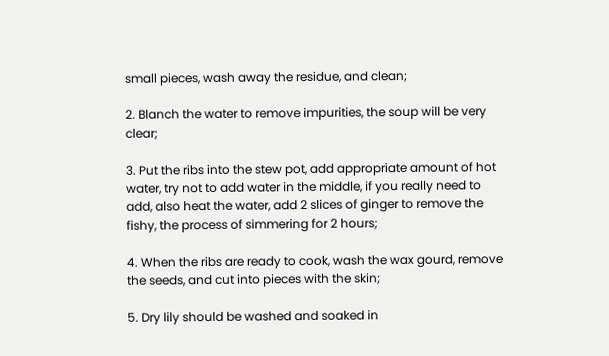small pieces, wash away the residue, and clean;

2. Blanch the water to remove impurities, the soup will be very clear;

3. Put the ribs into the stew pot, add appropriate amount of hot water, try not to add water in the middle, if you really need to add, also heat the water, add 2 slices of ginger to remove the fishy, the process of simmering for 2 hours;

4. When the ribs are ready to cook, wash the wax gourd, remove the seeds, and cut into pieces with the skin;

5. Dry lily should be washed and soaked in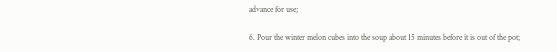advance for use;

6. Pour the winter melon cubes into the soup about 15 minutes before it is out of the pot;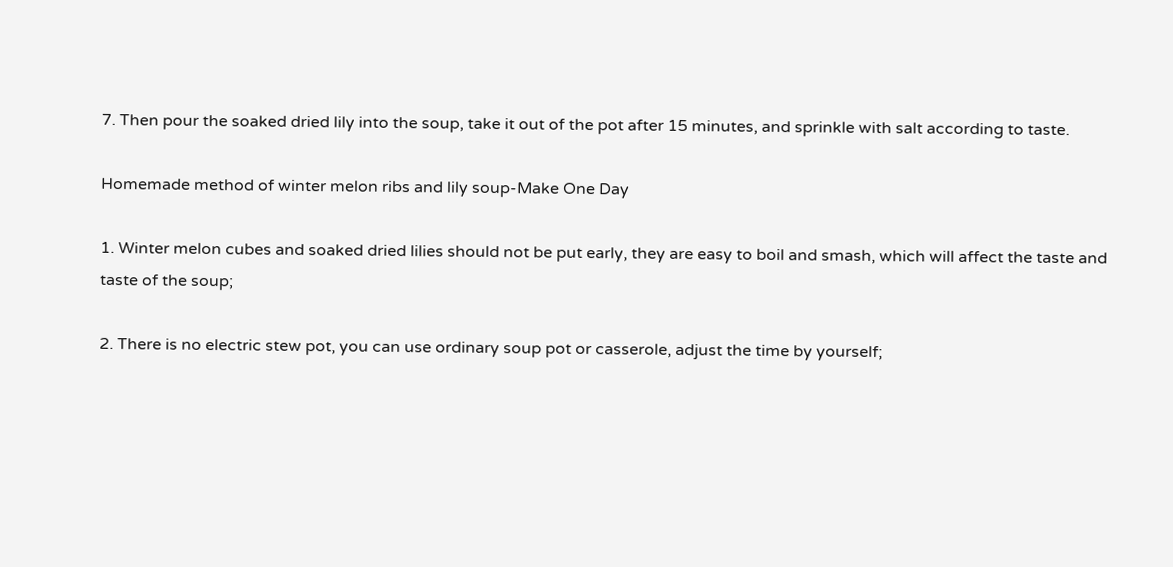7. Then pour the soaked dried lily into the soup, take it out of the pot after 15 minutes, and sprinkle with salt according to taste.

Homemade method of winter melon ribs and lily soup-Make One Day

1. Winter melon cubes and soaked dried lilies should not be put early, they are easy to boil and smash, which will affect the taste and taste of the soup;

2. There is no electric stew pot, you can use ordinary soup pot or casserole, adjust the time by yourself;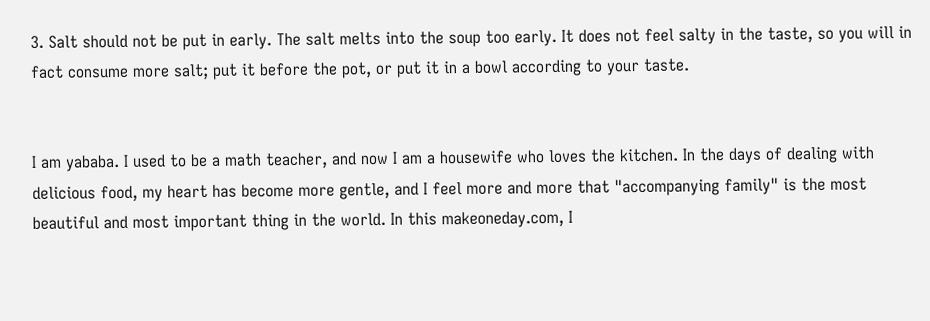3. Salt should not be put in early. The salt melts into the soup too early. It does not feel salty in the taste, so you will in fact consume more salt; put it before the pot, or put it in a bowl according to your taste.


I am yababa. I used to be a math teacher, and now I am a housewife who loves the kitchen. In the days of dealing with delicious food, my heart has become more gentle, and I feel more and more that "accompanying family" is the most beautiful and most important thing in the world. In this makeoneday.com, I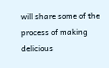will share some of the process of making delicious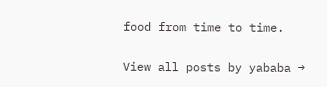food from time to time.

View all posts by yababa →